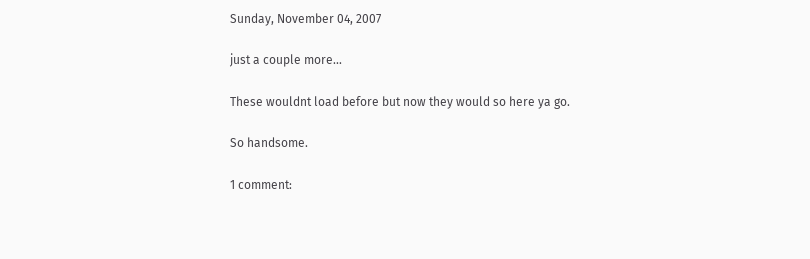Sunday, November 04, 2007

just a couple more...

These wouldnt load before but now they would so here ya go.

So handsome.

1 comment: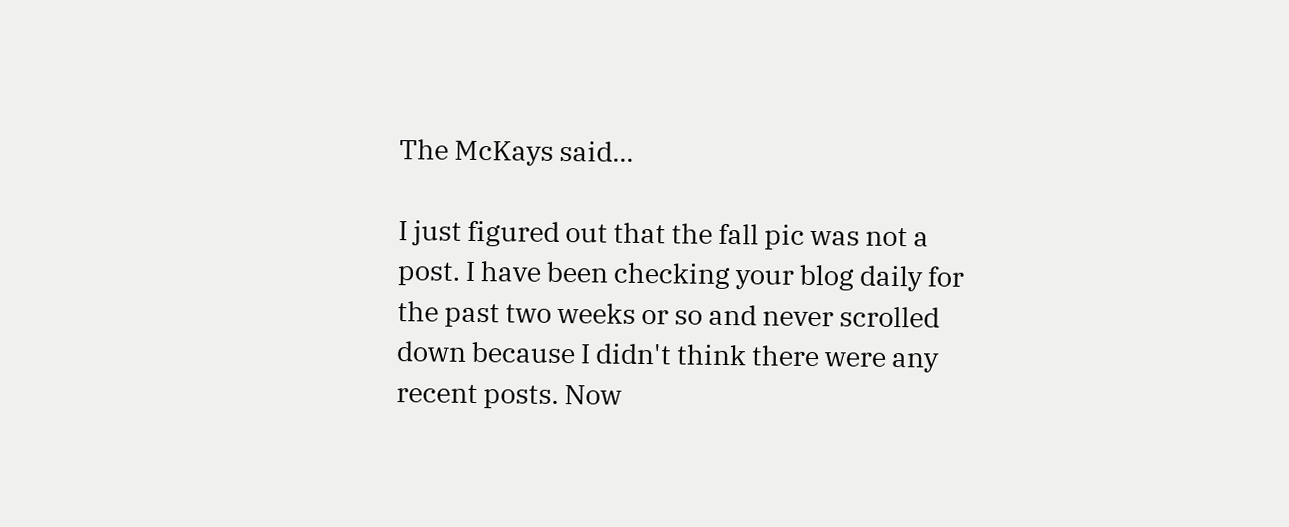The McKays said...

I just figured out that the fall pic was not a post. I have been checking your blog daily for the past two weeks or so and never scrolled down because I didn't think there were any recent posts. Now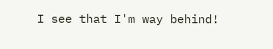I see that I'm way behind!